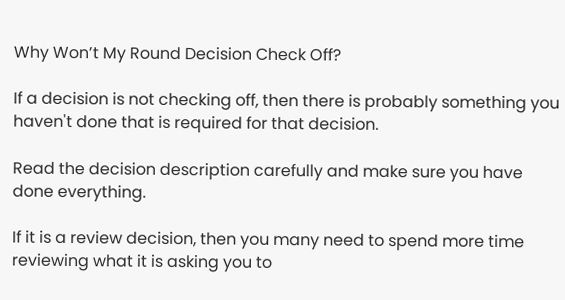Why Won’t My Round Decision Check Off?

If a decision is not checking off, then there is probably something you haven't done that is required for that decision.

Read the decision description carefully and make sure you have done everything.

If it is a review decision, then you many need to spend more time reviewing what it is asking you to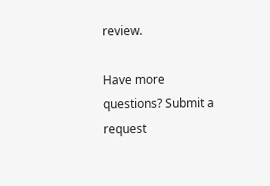review.

Have more questions? Submit a request